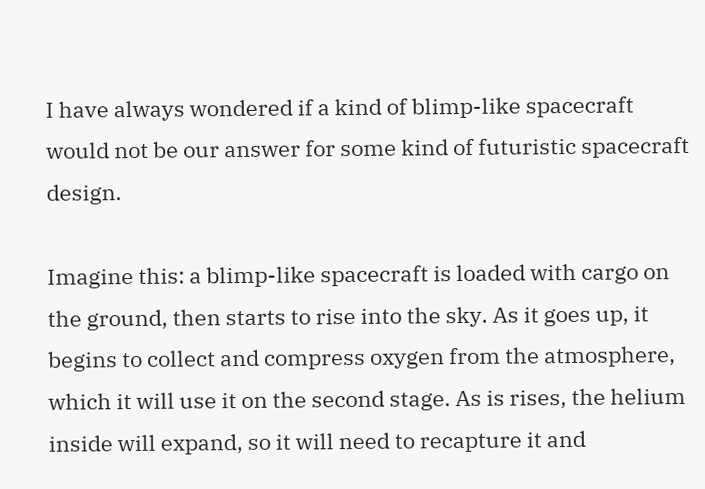I have always wondered if a kind of blimp-like spacecraft would not be our answer for some kind of futuristic spacecraft design.

Imagine this: a blimp-like spacecraft is loaded with cargo on the ground, then starts to rise into the sky. As it goes up, it begins to collect and compress oxygen from the atmosphere, which it will use it on the second stage. As is rises, the helium inside will expand, so it will need to recapture it and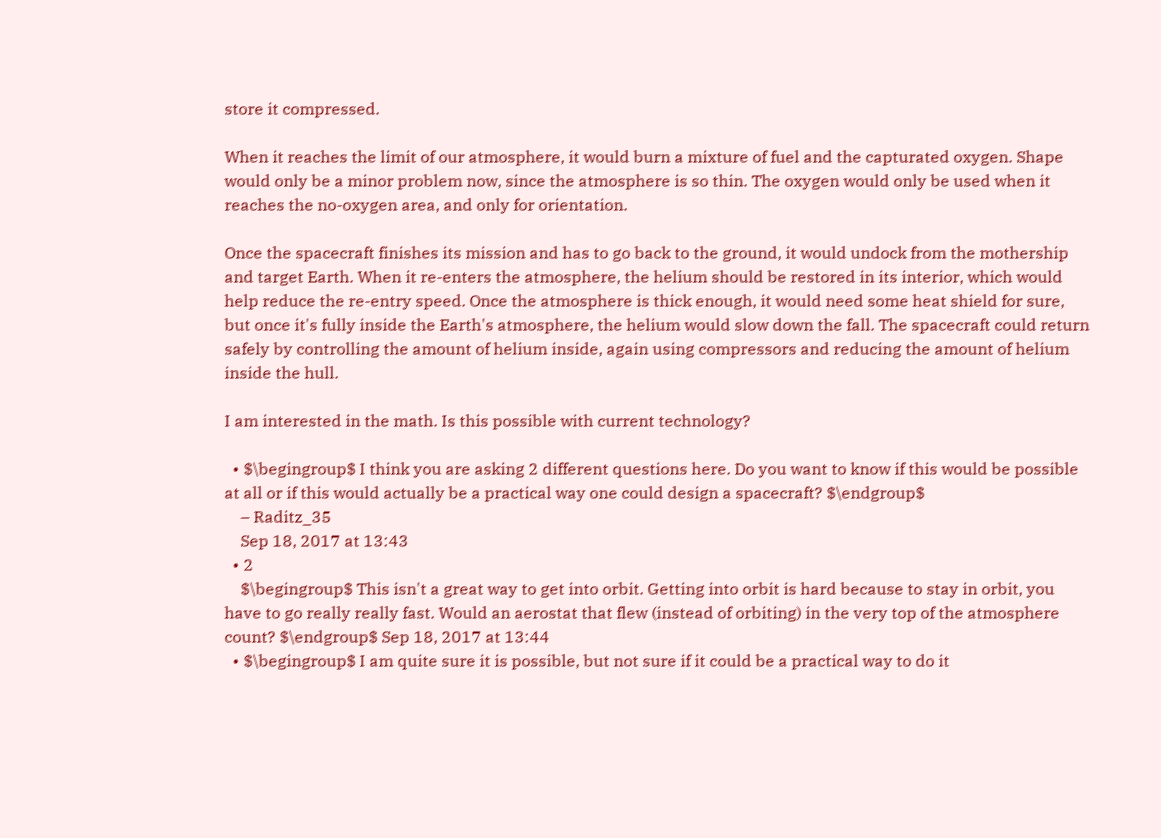store it compressed.

When it reaches the limit of our atmosphere, it would burn a mixture of fuel and the capturated oxygen. Shape would only be a minor problem now, since the atmosphere is so thin. The oxygen would only be used when it reaches the no-oxygen area, and only for orientation.

Once the spacecraft finishes its mission and has to go back to the ground, it would undock from the mothership and target Earth. When it re-enters the atmosphere, the helium should be restored in its interior, which would help reduce the re-entry speed. Once the atmosphere is thick enough, it would need some heat shield for sure, but once it's fully inside the Earth's atmosphere, the helium would slow down the fall. The spacecraft could return safely by controlling the amount of helium inside, again using compressors and reducing the amount of helium inside the hull.

I am interested in the math. Is this possible with current technology?

  • $\begingroup$ I think you are asking 2 different questions here. Do you want to know if this would be possible at all or if this would actually be a practical way one could design a spacecraft? $\endgroup$
    – Raditz_35
    Sep 18, 2017 at 13:43
  • 2
    $\begingroup$ This isn't a great way to get into orbit. Getting into orbit is hard because to stay in orbit, you have to go really really fast. Would an aerostat that flew (instead of orbiting) in the very top of the atmosphere count? $\endgroup$ Sep 18, 2017 at 13:44
  • $\begingroup$ I am quite sure it is possible, but not sure if it could be a practical way to do it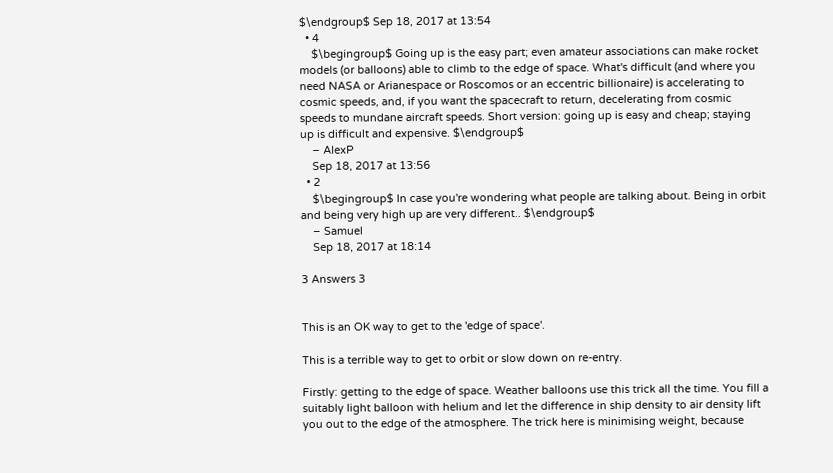$\endgroup$ Sep 18, 2017 at 13:54
  • 4
    $\begingroup$ Going up is the easy part; even amateur associations can make rocket models (or balloons) able to climb to the edge of space. What's difficult (and where you need NASA or Arianespace or Roscomos or an eccentric billionaire) is accelerating to cosmic speeds, and, if you want the spacecraft to return, decelerating from cosmic speeds to mundane aircraft speeds. Short version: going up is easy and cheap; staying up is difficult and expensive. $\endgroup$
    – AlexP
    Sep 18, 2017 at 13:56
  • 2
    $\begingroup$ In case you're wondering what people are talking about. Being in orbit and being very high up are very different.. $\endgroup$
    – Samuel
    Sep 18, 2017 at 18:14

3 Answers 3


This is an OK way to get to the 'edge of space'.

This is a terrible way to get to orbit or slow down on re-entry.

Firstly: getting to the edge of space. Weather balloons use this trick all the time. You fill a suitably light balloon with helium and let the difference in ship density to air density lift you out to the edge of the atmosphere. The trick here is minimising weight, because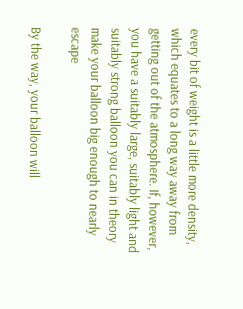every bit of weight is a little more density, which equates to a long way away from getting out of the atmosphere. If, however, you have a suitably large, suitably light and suitably strong balloon you can in theory make your balloon big enough to nearly escape

By the way, your balloon will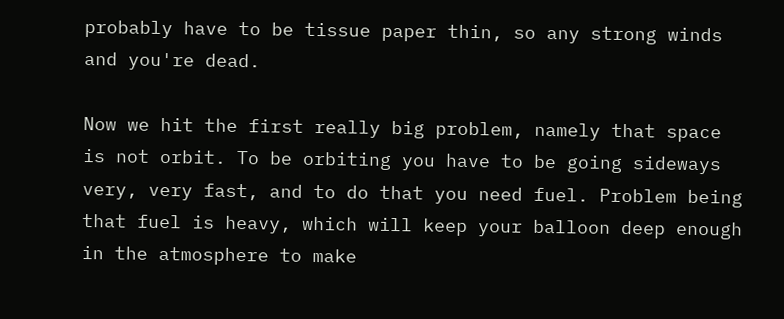probably have to be tissue paper thin, so any strong winds and you're dead.

Now we hit the first really big problem, namely that space is not orbit. To be orbiting you have to be going sideways very, very fast, and to do that you need fuel. Problem being that fuel is heavy, which will keep your balloon deep enough in the atmosphere to make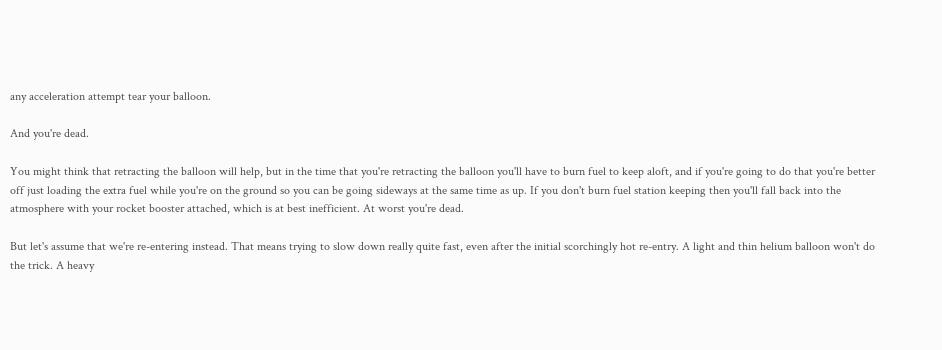any acceleration attempt tear your balloon.

And you're dead.

You might think that retracting the balloon will help, but in the time that you're retracting the balloon you'll have to burn fuel to keep aloft, and if you're going to do that you're better off just loading the extra fuel while you're on the ground so you can be going sideways at the same time as up. If you don't burn fuel station keeping then you'll fall back into the atmosphere with your rocket booster attached, which is at best inefficient. At worst you're dead.

But let's assume that we're re-entering instead. That means trying to slow down really quite fast, even after the initial scorchingly hot re-entry. A light and thin helium balloon won't do the trick. A heavy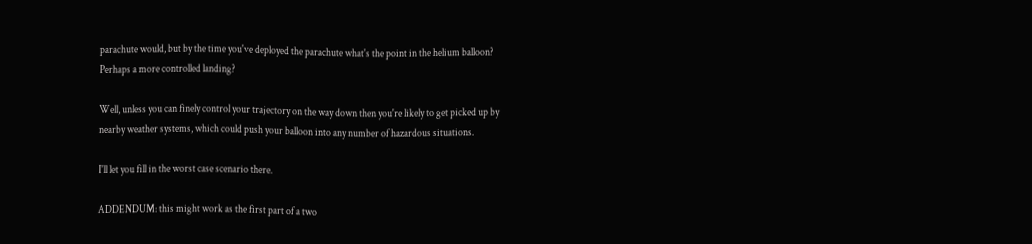parachute would, but by the time you've deployed the parachute what's the point in the helium balloon? Perhaps a more controlled landing?

Well, unless you can finely control your trajectory on the way down then you're likely to get picked up by nearby weather systems, which could push your balloon into any number of hazardous situations.

I'll let you fill in the worst case scenario there.

ADDENDUM: this might work as the first part of a two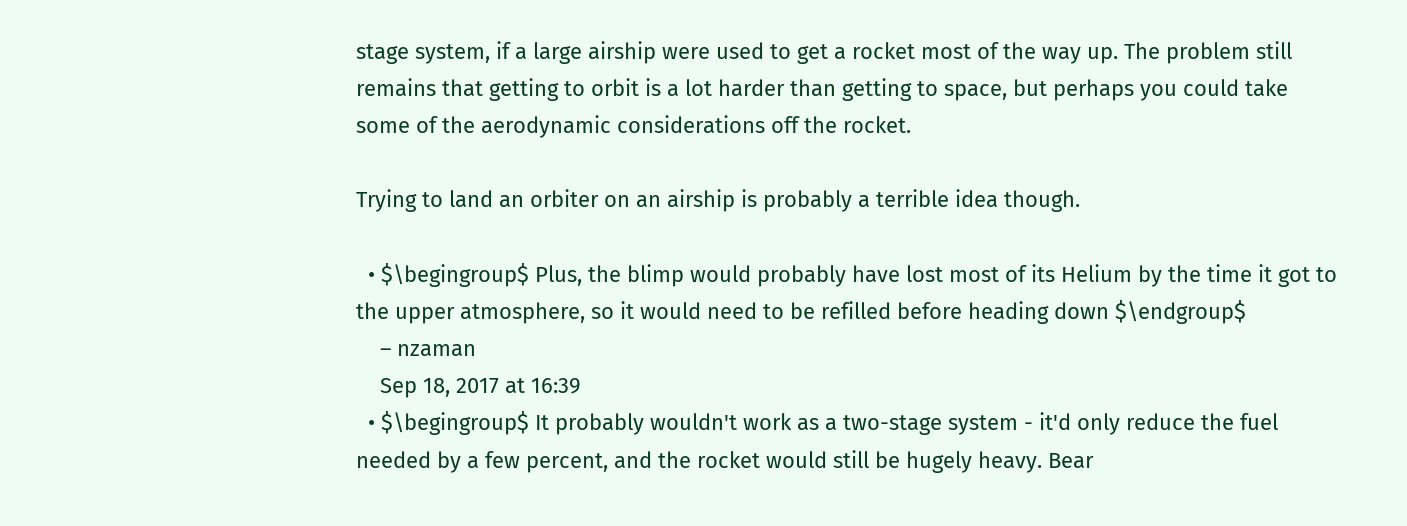stage system, if a large airship were used to get a rocket most of the way up. The problem still remains that getting to orbit is a lot harder than getting to space, but perhaps you could take some of the aerodynamic considerations off the rocket.

Trying to land an orbiter on an airship is probably a terrible idea though.

  • $\begingroup$ Plus, the blimp would probably have lost most of its Helium by the time it got to the upper atmosphere, so it would need to be refilled before heading down $\endgroup$
    – nzaman
    Sep 18, 2017 at 16:39
  • $\begingroup$ It probably wouldn't work as a two-stage system - it'd only reduce the fuel needed by a few percent, and the rocket would still be hugely heavy. Bear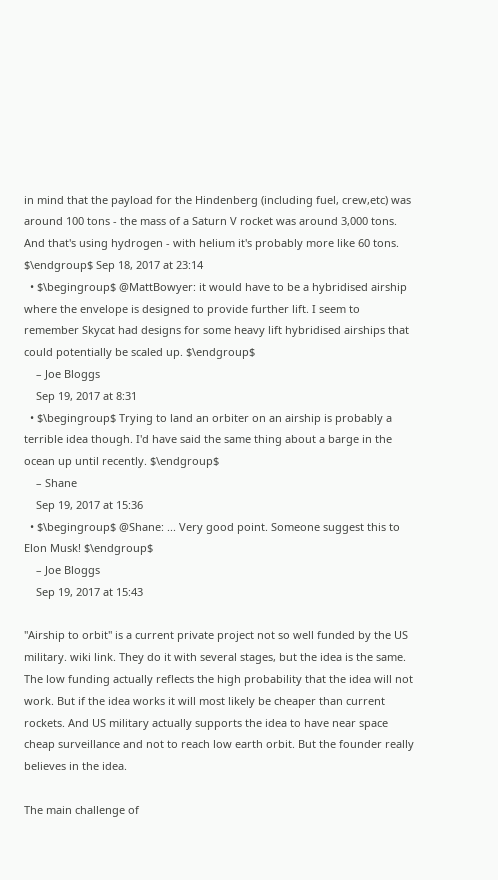in mind that the payload for the Hindenberg (including fuel, crew,etc) was around 100 tons - the mass of a Saturn V rocket was around 3,000 tons. And that's using hydrogen - with helium it's probably more like 60 tons. $\endgroup$ Sep 18, 2017 at 23:14
  • $\begingroup$ @MattBowyer: it would have to be a hybridised airship where the envelope is designed to provide further lift. I seem to remember Skycat had designs for some heavy lift hybridised airships that could potentially be scaled up. $\endgroup$
    – Joe Bloggs
    Sep 19, 2017 at 8:31
  • $\begingroup$ Trying to land an orbiter on an airship is probably a terrible idea though. I'd have said the same thing about a barge in the ocean up until recently. $\endgroup$
    – Shane
    Sep 19, 2017 at 15:36
  • $\begingroup$ @Shane: ... Very good point. Someone suggest this to Elon Musk! $\endgroup$
    – Joe Bloggs
    Sep 19, 2017 at 15:43

"Airship to orbit" is a current private project not so well funded by the US military. wiki link. They do it with several stages, but the idea is the same. The low funding actually reflects the high probability that the idea will not work. But if the idea works it will most likely be cheaper than current rockets. And US military actually supports the idea to have near space cheap surveillance and not to reach low earth orbit. But the founder really believes in the idea.

The main challenge of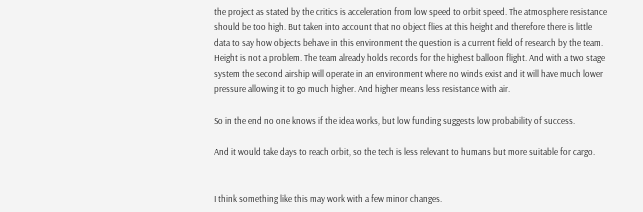the project as stated by the critics is acceleration from low speed to orbit speed. The atmosphere resistance should be too high. But taken into account that no object flies at this height and therefore there is little data to say how objects behave in this environment the question is a current field of research by the team. Height is not a problem. The team already holds records for the highest balloon flight. And with a two stage system the second airship will operate in an environment where no winds exist and it will have much lower pressure allowing it to go much higher. And higher means less resistance with air.

So in the end no one knows if the idea works, but low funding suggests low probability of success.

And it would take days to reach orbit, so the tech is less relevant to humans but more suitable for cargo.


I think something like this may work with a few minor changes.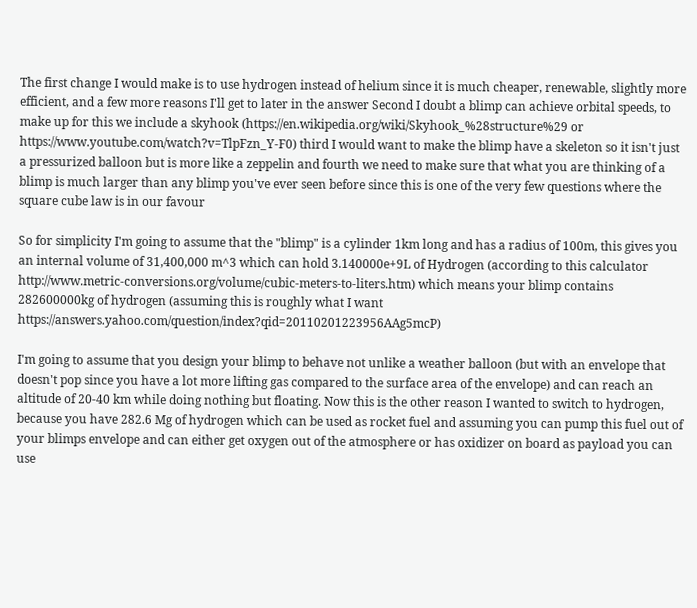The first change I would make is to use hydrogen instead of helium since it is much cheaper, renewable, slightly more efficient, and a few more reasons I'll get to later in the answer Second I doubt a blimp can achieve orbital speeds, to make up for this we include a skyhook (https://en.wikipedia.org/wiki/Skyhook_%28structure%29 or https://www.youtube.com/watch?v=TlpFzn_Y-F0) third I would want to make the blimp have a skeleton so it isn't just a pressurized balloon but is more like a zeppelin and fourth we need to make sure that what you are thinking of a blimp is much larger than any blimp you've ever seen before since this is one of the very few questions where the square cube law is in our favour

So for simplicity I'm going to assume that the "blimp" is a cylinder 1km long and has a radius of 100m, this gives you an internal volume of 31,400,000 m^3 which can hold 3.140000e+9L of Hydrogen (according to this calculator http://www.metric-conversions.org/volume/cubic-meters-to-liters.htm) which means your blimp contains 282600000kg of hydrogen (assuming this is roughly what I want https://answers.yahoo.com/question/index?qid=20110201223956AAg5mcP)

I'm going to assume that you design your blimp to behave not unlike a weather balloon (but with an envelope that doesn't pop since you have a lot more lifting gas compared to the surface area of the envelope) and can reach an altitude of 20-40 km while doing nothing but floating. Now this is the other reason I wanted to switch to hydrogen, because you have 282.6 Mg of hydrogen which can be used as rocket fuel and assuming you can pump this fuel out of your blimps envelope and can either get oxygen out of the atmosphere or has oxidizer on board as payload you can use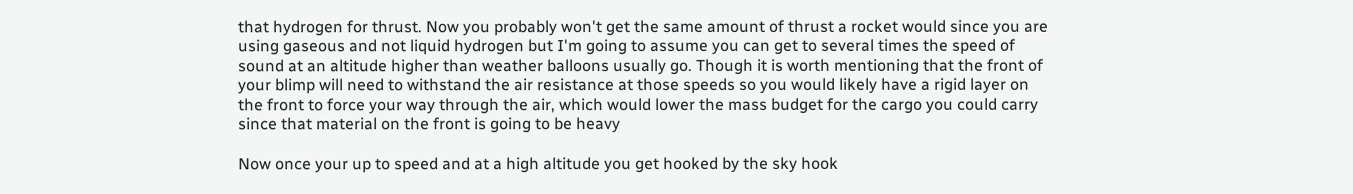that hydrogen for thrust. Now you probably won't get the same amount of thrust a rocket would since you are using gaseous and not liquid hydrogen but I'm going to assume you can get to several times the speed of sound at an altitude higher than weather balloons usually go. Though it is worth mentioning that the front of your blimp will need to withstand the air resistance at those speeds so you would likely have a rigid layer on the front to force your way through the air, which would lower the mass budget for the cargo you could carry since that material on the front is going to be heavy

Now once your up to speed and at a high altitude you get hooked by the sky hook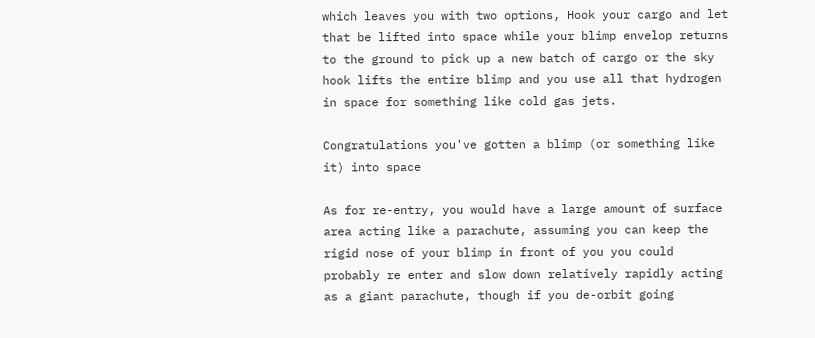which leaves you with two options, Hook your cargo and let that be lifted into space while your blimp envelop returns to the ground to pick up a new batch of cargo or the sky hook lifts the entire blimp and you use all that hydrogen in space for something like cold gas jets.

Congratulations you've gotten a blimp (or something like it) into space

As for re-entry, you would have a large amount of surface area acting like a parachute, assuming you can keep the rigid nose of your blimp in front of you you could probably re enter and slow down relatively rapidly acting as a giant parachute, though if you de-orbit going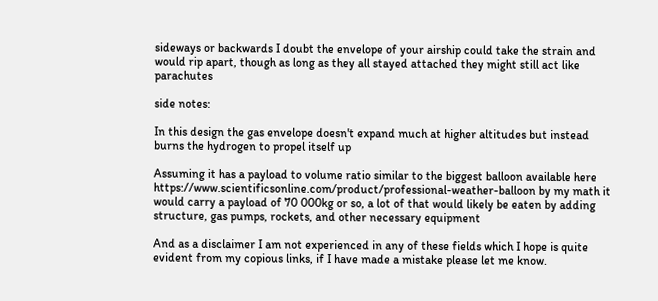sideways or backwards I doubt the envelope of your airship could take the strain and would rip apart, though as long as they all stayed attached they might still act like parachutes

side notes:

In this design the gas envelope doesn't expand much at higher altitudes but instead burns the hydrogen to propel itself up

Assuming it has a payload to volume ratio similar to the biggest balloon available here https://www.scientificsonline.com/product/professional-weather-balloon by my math it would carry a payload of 70 000kg or so, a lot of that would likely be eaten by adding structure, gas pumps, rockets, and other necessary equipment

And as a disclaimer I am not experienced in any of these fields which I hope is quite evident from my copious links, if I have made a mistake please let me know.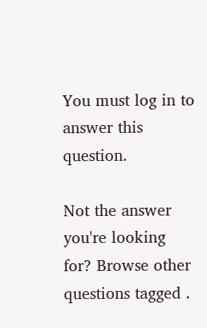You must log in to answer this question.

Not the answer you're looking for? Browse other questions tagged .